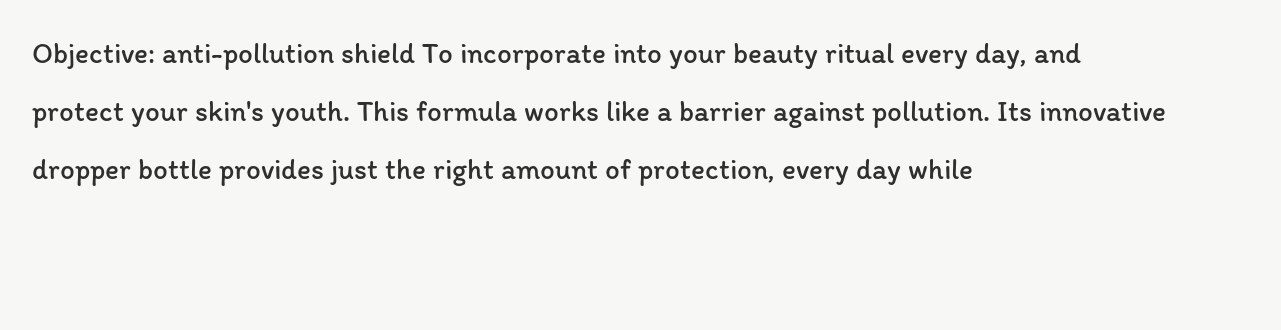Objective: anti-pollution shield To incorporate into your beauty ritual every day, and protect your skin's youth. This formula works like a barrier against pollution. Its innovative dropper bottle provides just the right amount of protection, every day while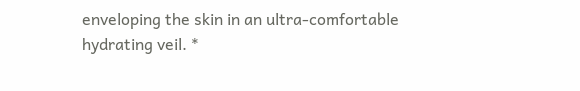enveloping the skin in an ultra-comfortable hydrating veil. *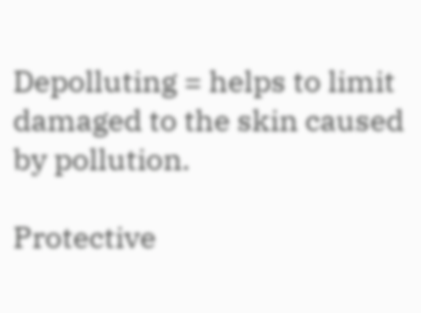Depolluting = helps to limit damaged to the skin caused by pollution.

Protective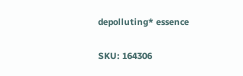depolluting* essence

SKU: 164306